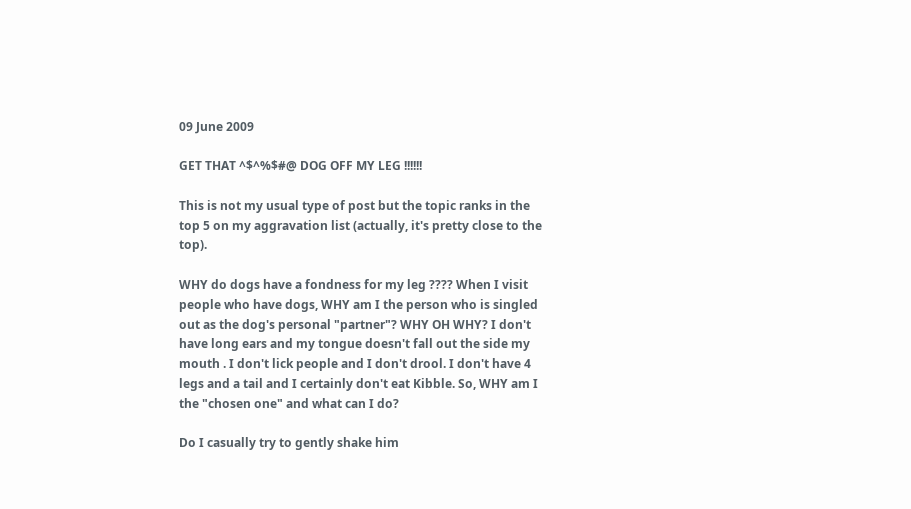09 June 2009

GET THAT ^$^%$#@ DOG OFF MY LEG !!!!!!

This is not my usual type of post but the topic ranks in the top 5 on my aggravation list (actually, it's pretty close to the top).

WHY do dogs have a fondness for my leg ???? When I visit people who have dogs, WHY am I the person who is singled out as the dog's personal "partner"? WHY OH WHY? I don't have long ears and my tongue doesn't fall out the side my mouth . I don't lick people and I don't drool. I don't have 4 legs and a tail and I certainly don't eat Kibble. So, WHY am I the "chosen one" and what can I do?

Do I casually try to gently shake him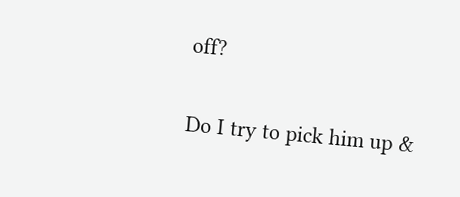off?

Do I try to pick him up &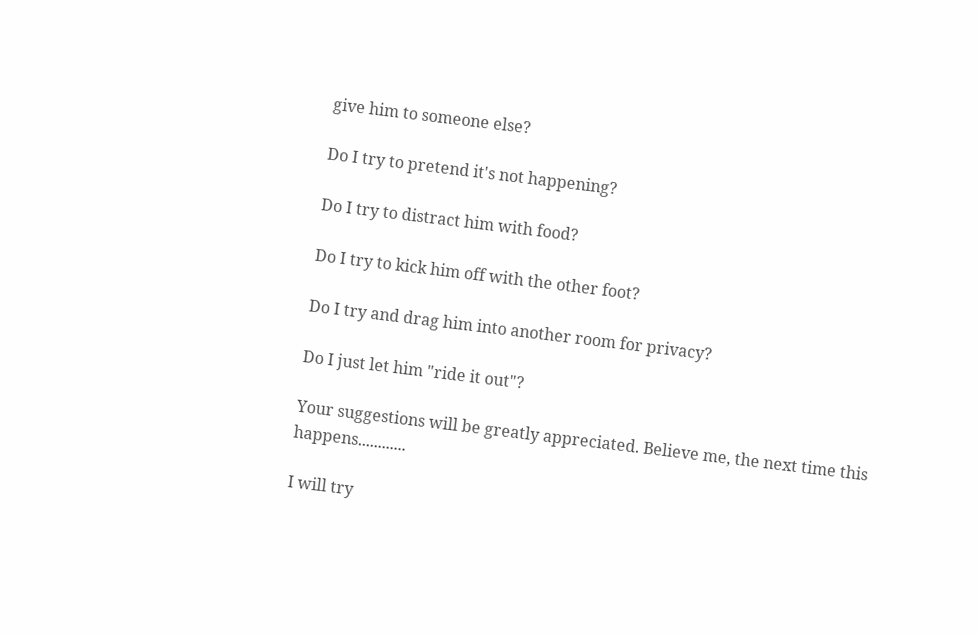give him to someone else?

Do I try to pretend it's not happening?

Do I try to distract him with food?

Do I try to kick him off with the other foot?

Do I try and drag him into another room for privacy?

Do I just let him "ride it out"?

Your suggestions will be greatly appreciated. Believe me, the next time this happens............

I will try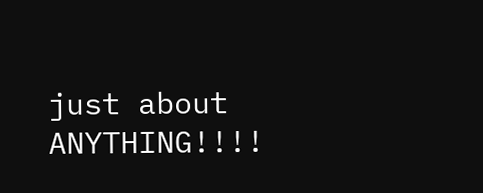just about ANYTHING!!!!